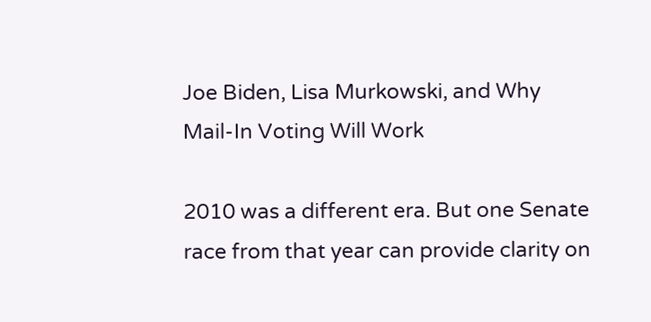Joe Biden, Lisa Murkowski, and Why Mail-In Voting Will Work

2010 was a different era. But one Senate race from that year can provide clarity on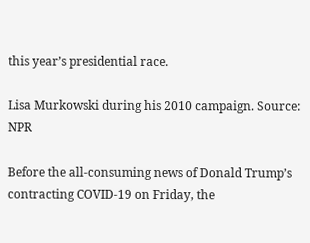this year’s presidential race.

Lisa Murkowski during his 2010 campaign. Source: NPR

Before the all-consuming news of Donald Trump’s contracting COVID-19 on Friday, the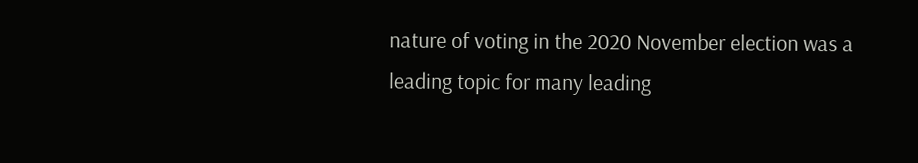nature of voting in the 2020 November election was a leading topic for many leading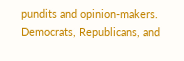pundits and opinion-makers. Democrats, Republicans, and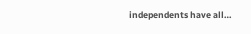independents have all…